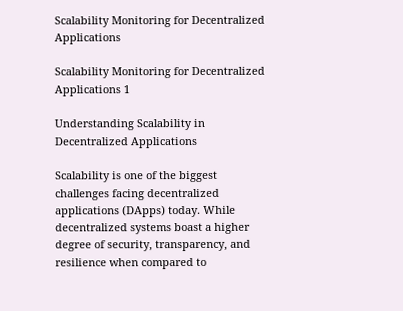Scalability Monitoring for Decentralized Applications

Scalability Monitoring for Decentralized Applications 1

Understanding Scalability in Decentralized Applications

Scalability is one of the biggest challenges facing decentralized applications (DApps) today. While decentralized systems boast a higher degree of security, transparency, and resilience when compared to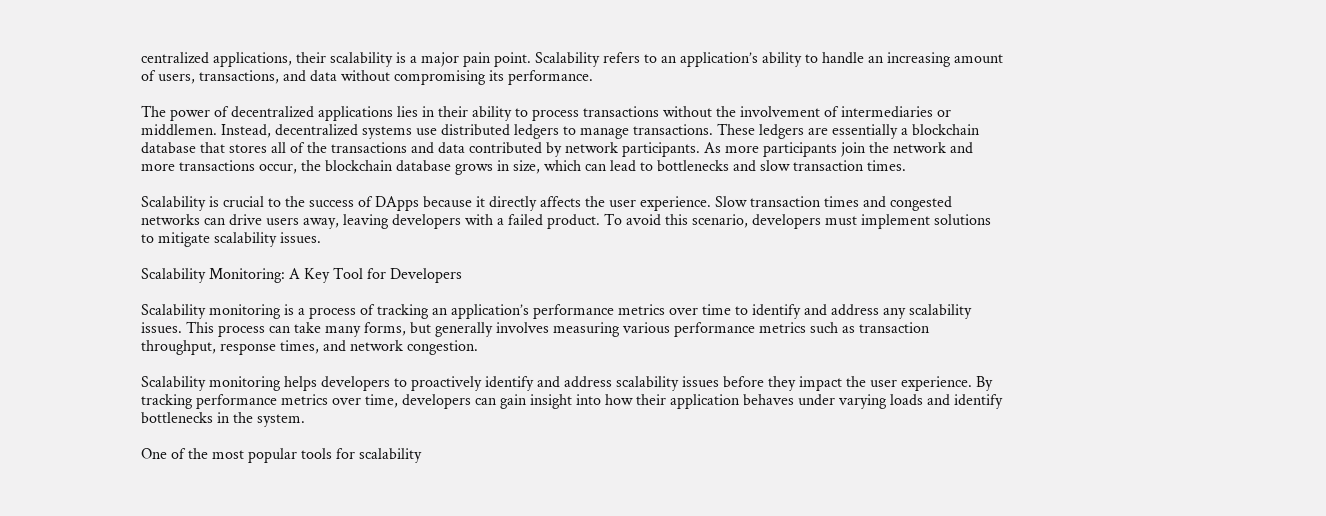centralized applications, their scalability is a major pain point. Scalability refers to an application’s ability to handle an increasing amount of users, transactions, and data without compromising its performance.

The power of decentralized applications lies in their ability to process transactions without the involvement of intermediaries or middlemen. Instead, decentralized systems use distributed ledgers to manage transactions. These ledgers are essentially a blockchain database that stores all of the transactions and data contributed by network participants. As more participants join the network and more transactions occur, the blockchain database grows in size, which can lead to bottlenecks and slow transaction times.

Scalability is crucial to the success of DApps because it directly affects the user experience. Slow transaction times and congested networks can drive users away, leaving developers with a failed product. To avoid this scenario, developers must implement solutions to mitigate scalability issues.

Scalability Monitoring: A Key Tool for Developers

Scalability monitoring is a process of tracking an application’s performance metrics over time to identify and address any scalability issues. This process can take many forms, but generally involves measuring various performance metrics such as transaction throughput, response times, and network congestion.

Scalability monitoring helps developers to proactively identify and address scalability issues before they impact the user experience. By tracking performance metrics over time, developers can gain insight into how their application behaves under varying loads and identify bottlenecks in the system.

One of the most popular tools for scalability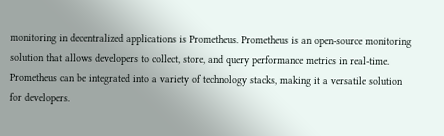monitoring in decentralized applications is Prometheus. Prometheus is an open-source monitoring solution that allows developers to collect, store, and query performance metrics in real-time. Prometheus can be integrated into a variety of technology stacks, making it a versatile solution for developers.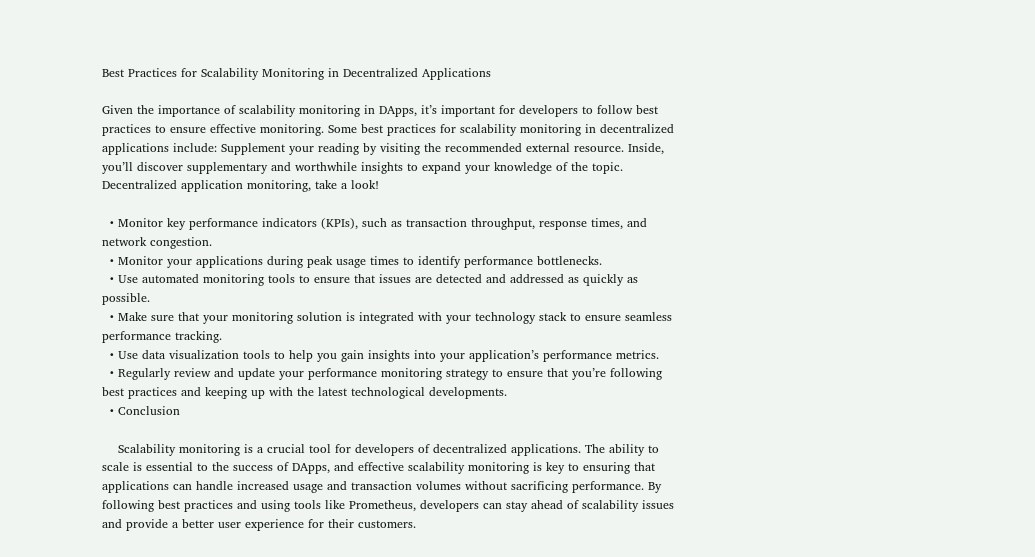Best Practices for Scalability Monitoring in Decentralized Applications

Given the importance of scalability monitoring in DApps, it’s important for developers to follow best practices to ensure effective monitoring. Some best practices for scalability monitoring in decentralized applications include: Supplement your reading by visiting the recommended external resource. Inside, you’ll discover supplementary and worthwhile insights to expand your knowledge of the topic. Decentralized application monitoring, take a look!

  • Monitor key performance indicators (KPIs), such as transaction throughput, response times, and network congestion.
  • Monitor your applications during peak usage times to identify performance bottlenecks.
  • Use automated monitoring tools to ensure that issues are detected and addressed as quickly as possible.
  • Make sure that your monitoring solution is integrated with your technology stack to ensure seamless performance tracking.
  • Use data visualization tools to help you gain insights into your application’s performance metrics.
  • Regularly review and update your performance monitoring strategy to ensure that you’re following best practices and keeping up with the latest technological developments.
  • Conclusion

    Scalability monitoring is a crucial tool for developers of decentralized applications. The ability to scale is essential to the success of DApps, and effective scalability monitoring is key to ensuring that applications can handle increased usage and transaction volumes without sacrificing performance. By following best practices and using tools like Prometheus, developers can stay ahead of scalability issues and provide a better user experience for their customers.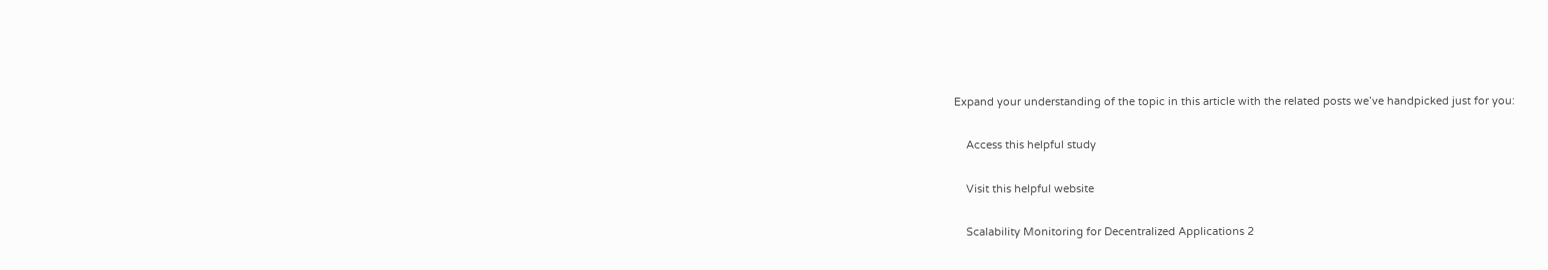Expand your understanding of the topic in this article with the related posts we’ve handpicked just for you:

    Access this helpful study

    Visit this helpful website

    Scalability Monitoring for Decentralized Applications 2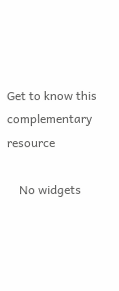Get to know this complementary resource

    No widgets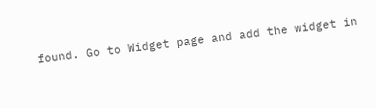found. Go to Widget page and add the widget in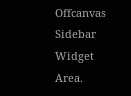Offcanvas Sidebar Widget Area.